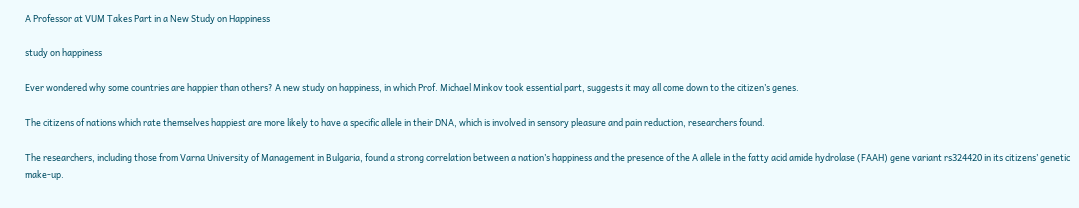A Professor at VUM Takes Part in a New Study on Happiness

study on happiness

Ever wondered why some countries are happier than others? A new study on happiness, in which Prof. Michael Minkov took essential part, suggests it may all come down to the citizen’s genes.

The citizens of nations which rate themselves happiest are more likely to have a specific allele in their DNA, which is involved in sensory pleasure and pain reduction, researchers found.

The researchers, including those from Varna University of Management in Bulgaria, found a strong correlation between a nation’s happiness and the presence of the A allele in the fatty acid amide hydrolase (FAAH) gene variant rs324420 in its citizens’ genetic make-up.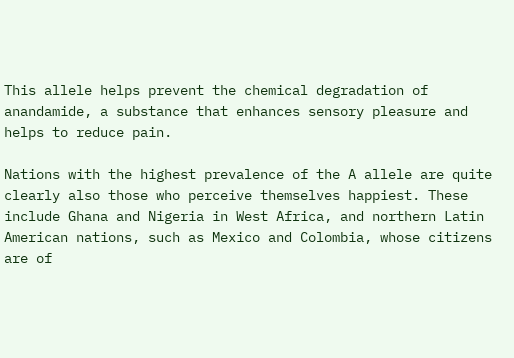This allele helps prevent the chemical degradation of anandamide, a substance that enhances sensory pleasure and helps to reduce pain.

Nations with the highest prevalence of the A allele are quite clearly also those who perceive themselves happiest. These include Ghana and Nigeria in West Africa, and northern Latin American nations, such as Mexico and Colombia, whose citizens are of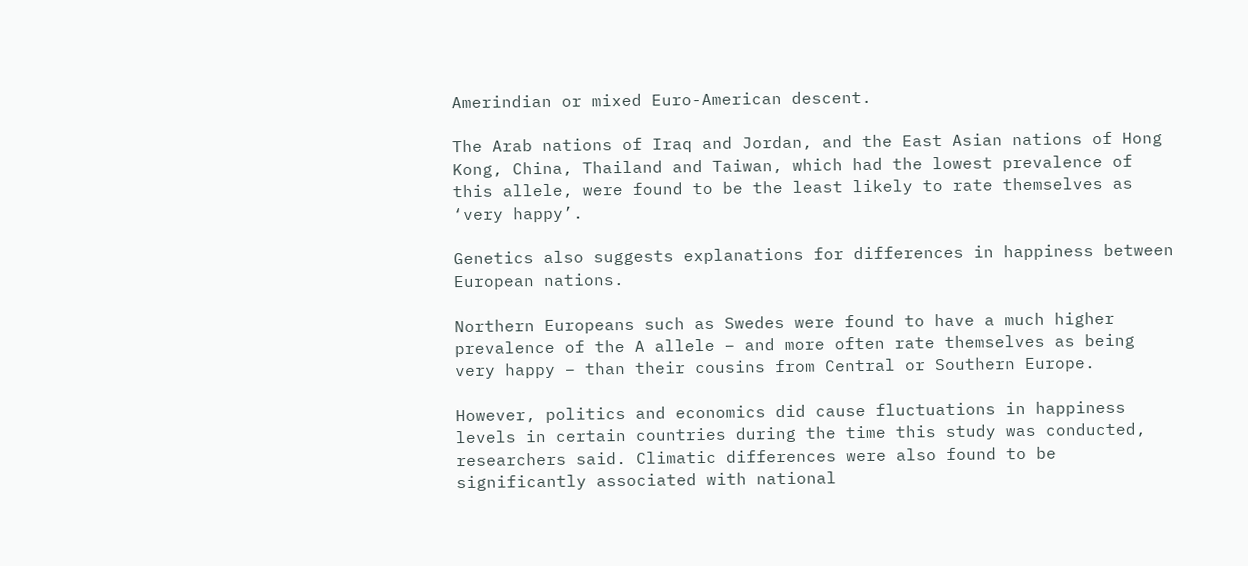Amerindian or mixed Euro-American descent.

The Arab nations of Iraq and Jordan, and the East Asian nations of Hong Kong, China, Thailand and Taiwan, which had the lowest prevalence of this allele, were found to be the least likely to rate themselves as ‘very happy’.

Genetics also suggests explanations for differences in happiness between European nations.

Northern Europeans such as Swedes were found to have a much higher prevalence of the A allele – and more often rate themselves as being very happy – than their cousins from Central or Southern Europe.

However, politics and economics did cause fluctuations in happiness levels in certain countries during the time this study was conducted, researchers said. Climatic differences were also found to be significantly associated with national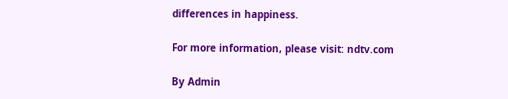differences in happiness.

For more information, please visit: ndtv.com

By Admin